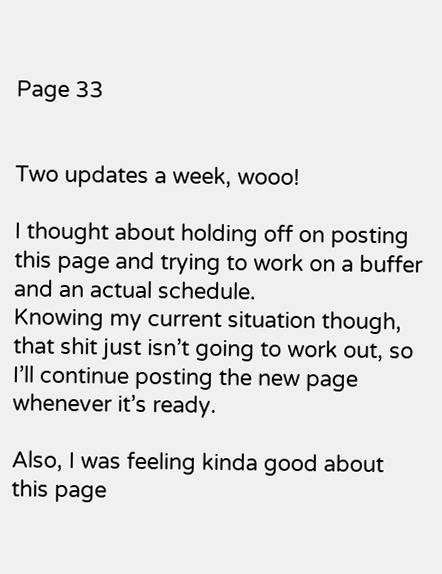Page 33


Two updates a week, wooo!

I thought about holding off on posting this page and trying to work on a buffer and an actual schedule.
Knowing my current situation though, that shit just isn’t going to work out, so I’ll continue posting the new page whenever it’s ready.

Also, I was feeling kinda good about this page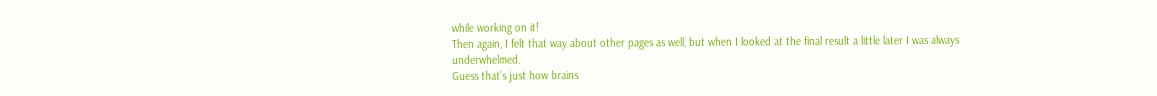while working on it!
Then again, I felt that way about other pages as well, but when I looked at the final result a little later I was always underwhelmed.
Guess that’s just how brains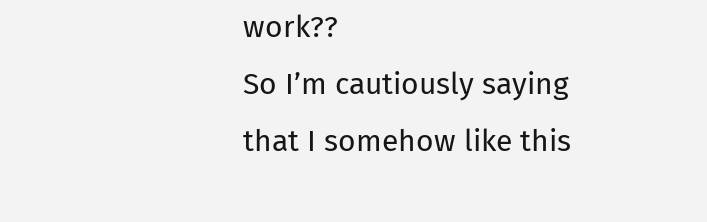work??
So I’m cautiously saying that I somehow like this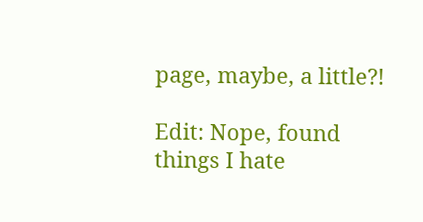page, maybe, a little?!

Edit: Nope, found things I hate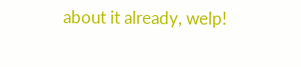about it already, welp!